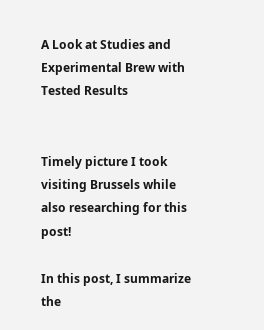A Look at Studies and Experimental Brew with Tested Results


Timely picture I took visiting Brussels while also researching for this post!

In this post, I summarize the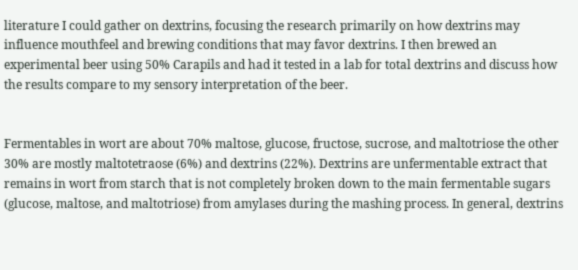literature I could gather on dextrins, focusing the research primarily on how dextrins may influence mouthfeel and brewing conditions that may favor dextrins. I then brewed an experimental beer using 50% Carapils and had it tested in a lab for total dextrins and discuss how the results compare to my sensory interpretation of the beer.


Fermentables in wort are about 70% maltose, glucose, fructose, sucrose, and maltotriose the other 30% are mostly maltotetraose (6%) and dextrins (22%). Dextrins are unfermentable extract that remains in wort from starch that is not completely broken down to the main fermentable sugars (glucose, maltose, and maltotriose) from amylases during the mashing process. In general, dextrins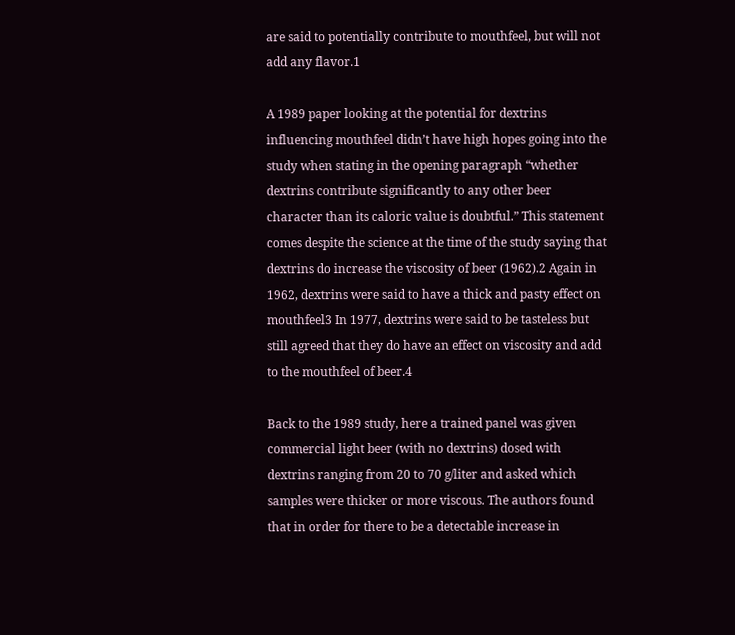are said to potentially contribute to mouthfeel, but will not add any flavor.1

A 1989 paper looking at the potential for dextrins influencing mouthfeel didn’t have high hopes going into the study when stating in the opening paragraph “whether dextrins contribute significantly to any other beer character than its caloric value is doubtful.” This statement comes despite the science at the time of the study saying that dextrins do increase the viscosity of beer (1962).2 Again in 1962, dextrins were said to have a thick and pasty effect on mouthfeel3 In 1977, dextrins were said to be tasteless but still agreed that they do have an effect on viscosity and add to the mouthfeel of beer.4

Back to the 1989 study, here a trained panel was given commercial light beer (with no dextrins) dosed with dextrins ranging from 20 to 70 g/liter and asked which samples were thicker or more viscous. The authors found that in order for there to be a detectable increase in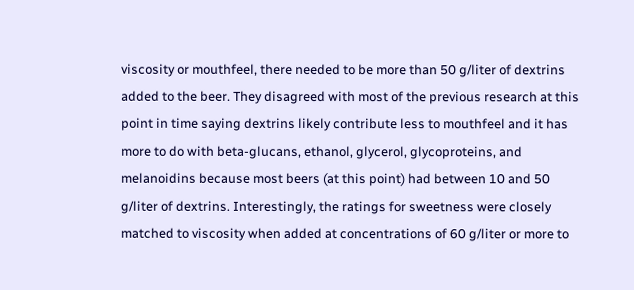viscosity or mouthfeel, there needed to be more than 50 g/liter of dextrins added to the beer. They disagreed with most of the previous research at this point in time saying dextrins likely contribute less to mouthfeel and it has more to do with beta-glucans, ethanol, glycerol, glycoproteins, and melanoidins because most beers (at this point) had between 10 and 50 g/liter of dextrins. Interestingly, the ratings for sweetness were closely matched to viscosity when added at concentrations of 60 g/liter or more to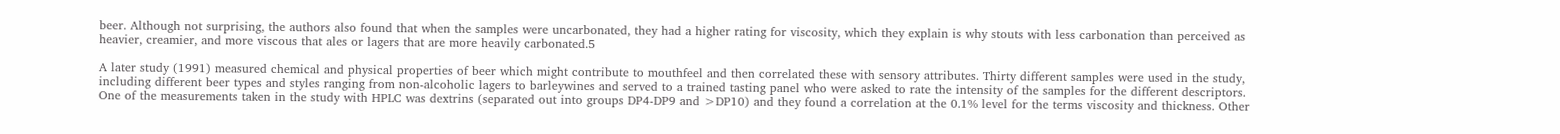beer. Although not surprising, the authors also found that when the samples were uncarbonated, they had a higher rating for viscosity, which they explain is why stouts with less carbonation than perceived as heavier, creamier, and more viscous that ales or lagers that are more heavily carbonated.5

A later study (1991) measured chemical and physical properties of beer which might contribute to mouthfeel and then correlated these with sensory attributes. Thirty different samples were used in the study, including different beer types and styles ranging from non-alcoholic lagers to barleywines and served to a trained tasting panel who were asked to rate the intensity of the samples for the different descriptors. One of the measurements taken in the study with HPLC was dextrins (separated out into groups DP4-DP9 and >DP10) and they found a correlation at the 0.1% level for the terms viscosity and thickness. Other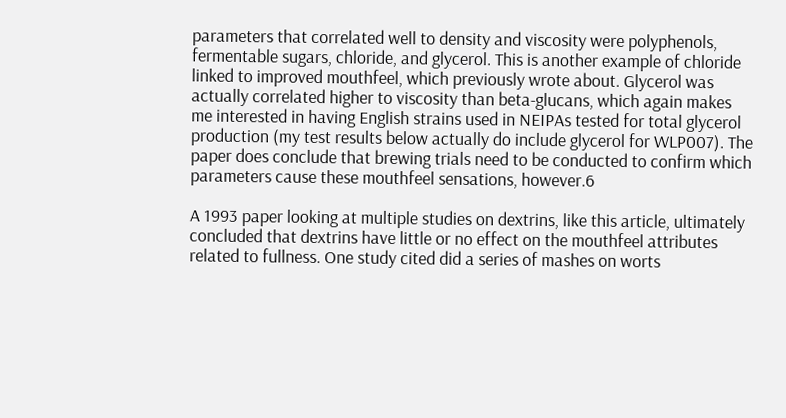parameters that correlated well to density and viscosity were polyphenols, fermentable sugars, chloride, and glycerol. This is another example of chloride linked to improved mouthfeel, which previously wrote about. Glycerol was actually correlated higher to viscosity than beta-glucans, which again makes me interested in having English strains used in NEIPAs tested for total glycerol production (my test results below actually do include glycerol for WLP007). The paper does conclude that brewing trials need to be conducted to confirm which parameters cause these mouthfeel sensations, however.6

A 1993 paper looking at multiple studies on dextrins, like this article, ultimately concluded that dextrins have little or no effect on the mouthfeel attributes related to fullness. One study cited did a series of mashes on worts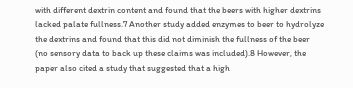with different dextrin content and found that the beers with higher dextrins lacked palate fullness.7 Another study added enzymes to beer to hydrolyze the dextrins and found that this did not diminish the fullness of the beer (no sensory data to back up these claims was included).8 However, the paper also cited a study that suggested that a high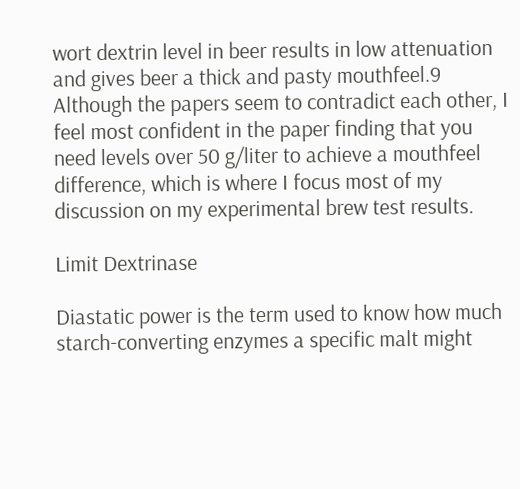wort dextrin level in beer results in low attenuation and gives beer a thick and pasty mouthfeel.9 Although the papers seem to contradict each other, I feel most confident in the paper finding that you need levels over 50 g/liter to achieve a mouthfeel difference, which is where I focus most of my discussion on my experimental brew test results.

Limit Dextrinase

Diastatic power is the term used to know how much starch-converting enzymes a specific malt might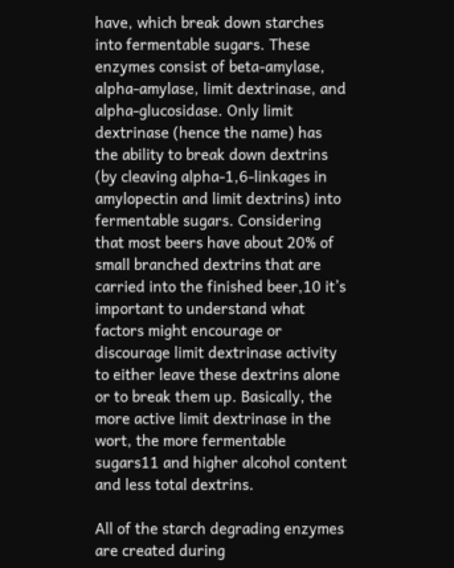have, which break down starches into fermentable sugars. These enzymes consist of beta-amylase, alpha-amylase, limit dextrinase, and alpha-glucosidase. Only limit dextrinase (hence the name) has the ability to break down dextrins (by cleaving alpha-1,6-linkages in amylopectin and limit dextrins) into fermentable sugars. Considering that most beers have about 20% of small branched dextrins that are carried into the finished beer,10 it’s important to understand what factors might encourage or discourage limit dextrinase activity to either leave these dextrins alone or to break them up. Basically, the more active limit dextrinase in the wort, the more fermentable sugars11 and higher alcohol content and less total dextrins.

All of the starch degrading enzymes are created during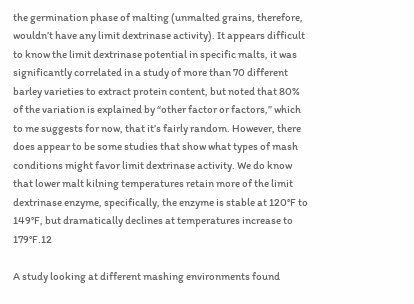the germination phase of malting (unmalted grains, therefore, wouldn’t have any limit dextrinase activity). It appears difficult to know the limit dextrinase potential in specific malts, it was significantly correlated in a study of more than 70 different barley varieties to extract protein content, but noted that 80% of the variation is explained by “other factor or factors,” which to me suggests for now, that it’s fairly random. However, there does appear to be some studies that show what types of mash conditions might favor limit dextrinase activity. We do know that lower malt kilning temperatures retain more of the limit dextrinase enzyme, specifically, the enzyme is stable at 120°F to 149°F, but dramatically declines at temperatures increase to 179°F.12

A study looking at different mashing environments found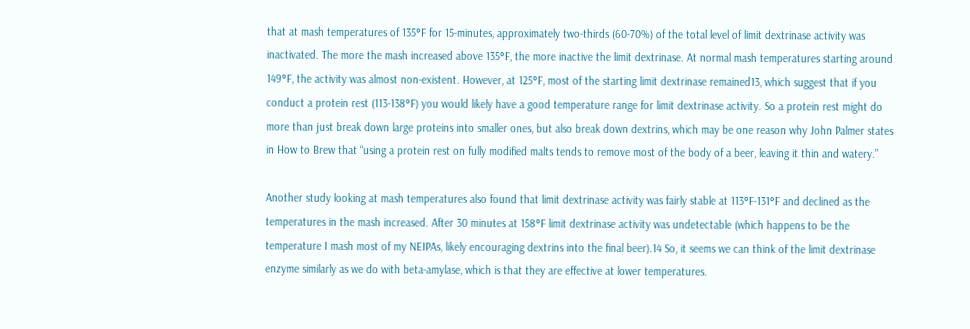that at mash temperatures of 135°F for 15-minutes, approximately two-thirds (60-70%) of the total level of limit dextrinase activity was inactivated. The more the mash increased above 135°F, the more inactive the limit dextrinase. At normal mash temperatures starting around 149°F, the activity was almost non-existent. However, at 125°F, most of the starting limit dextrinase remained13, which suggest that if you conduct a protein rest (113-138°F) you would likely have a good temperature range for limit dextrinase activity. So a protein rest might do more than just break down large proteins into smaller ones, but also break down dextrins, which may be one reason why John Palmer states in How to Brew that “using a protein rest on fully modified malts tends to remove most of the body of a beer, leaving it thin and watery.”

Another study looking at mash temperatures also found that limit dextrinase activity was fairly stable at 113°F-131°F and declined as the temperatures in the mash increased. After 30 minutes at 158°F limit dextrinase activity was undetectable (which happens to be the temperature I mash most of my NEIPAs, likely encouraging dextrins into the final beer).14 So, it seems we can think of the limit dextrinase enzyme similarly as we do with beta-amylase, which is that they are effective at lower temperatures.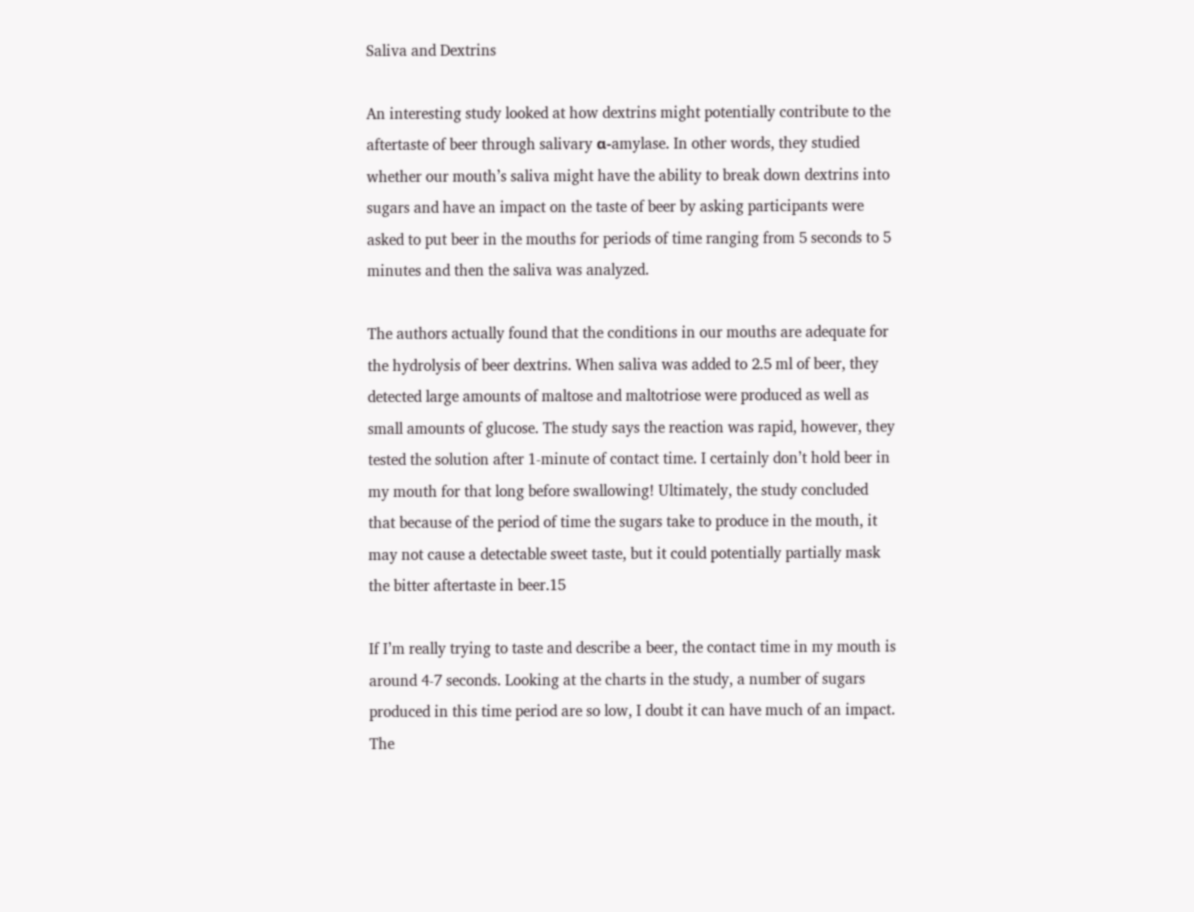Saliva and Dextrins

An interesting study looked at how dextrins might potentially contribute to the aftertaste of beer through salivary α-amylase. In other words, they studied whether our mouth’s saliva might have the ability to break down dextrins into sugars and have an impact on the taste of beer by asking participants were asked to put beer in the mouths for periods of time ranging from 5 seconds to 5 minutes and then the saliva was analyzed.

The authors actually found that the conditions in our mouths are adequate for the hydrolysis of beer dextrins. When saliva was added to 2.5 ml of beer, they detected large amounts of maltose and maltotriose were produced as well as small amounts of glucose. The study says the reaction was rapid, however, they tested the solution after 1-minute of contact time. I certainly don’t hold beer in my mouth for that long before swallowing! Ultimately, the study concluded that because of the period of time the sugars take to produce in the mouth, it may not cause a detectable sweet taste, but it could potentially partially mask the bitter aftertaste in beer.15

If I’m really trying to taste and describe a beer, the contact time in my mouth is around 4-7 seconds. Looking at the charts in the study, a number of sugars produced in this time period are so low, I doubt it can have much of an impact. The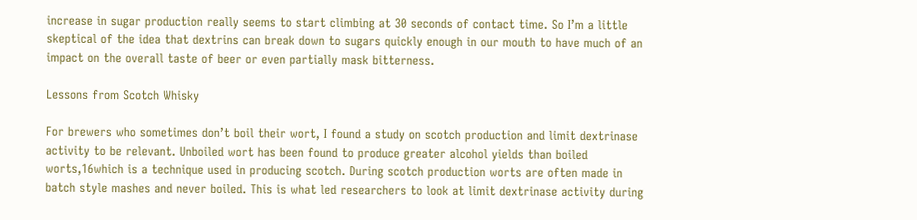increase in sugar production really seems to start climbing at 30 seconds of contact time. So I’m a little skeptical of the idea that dextrins can break down to sugars quickly enough in our mouth to have much of an impact on the overall taste of beer or even partially mask bitterness.

Lessons from Scotch Whisky

For brewers who sometimes don’t boil their wort, I found a study on scotch production and limit dextrinase activity to be relevant. Unboiled wort has been found to produce greater alcohol yields than boiled worts,16which is a technique used in producing scotch. During scotch production worts are often made in batch style mashes and never boiled. This is what led researchers to look at limit dextrinase activity during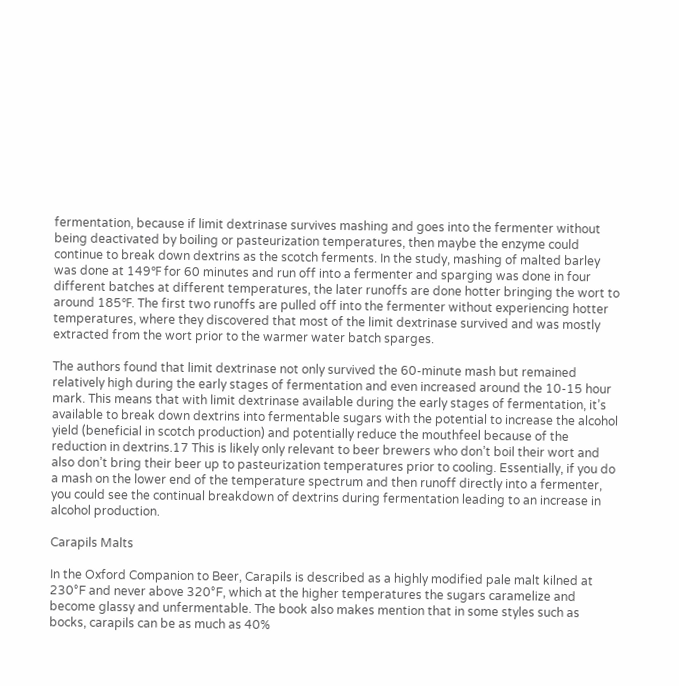fermentation, because if limit dextrinase survives mashing and goes into the fermenter without being deactivated by boiling or pasteurization temperatures, then maybe the enzyme could continue to break down dextrins as the scotch ferments. In the study, mashing of malted barley was done at 149℉ for 60 minutes and run off into a fermenter and sparging was done in four different batches at different temperatures, the later runoffs are done hotter bringing the wort to around 185℉. The first two runoffs are pulled off into the fermenter without experiencing hotter temperatures, where they discovered that most of the limit dextrinase survived and was mostly extracted from the wort prior to the warmer water batch sparges.

The authors found that limit dextrinase not only survived the 60-minute mash but remained relatively high during the early stages of fermentation and even increased around the 10-15 hour mark. This means that with limit dextrinase available during the early stages of fermentation, it’s available to break down dextrins into fermentable sugars with the potential to increase the alcohol yield (beneficial in scotch production) and potentially reduce the mouthfeel because of the reduction in dextrins.17 This is likely only relevant to beer brewers who don’t boil their wort and also don’t bring their beer up to pasteurization temperatures prior to cooling. Essentially, if you do a mash on the lower end of the temperature spectrum and then runoff directly into a fermenter, you could see the continual breakdown of dextrins during fermentation leading to an increase in alcohol production.

Carapils Malts

In the Oxford Companion to Beer, Carapils is described as a highly modified pale malt kilned at 230°F and never above 320°F, which at the higher temperatures the sugars caramelize and become glassy and unfermentable. The book also makes mention that in some styles such as bocks, carapils can be as much as 40%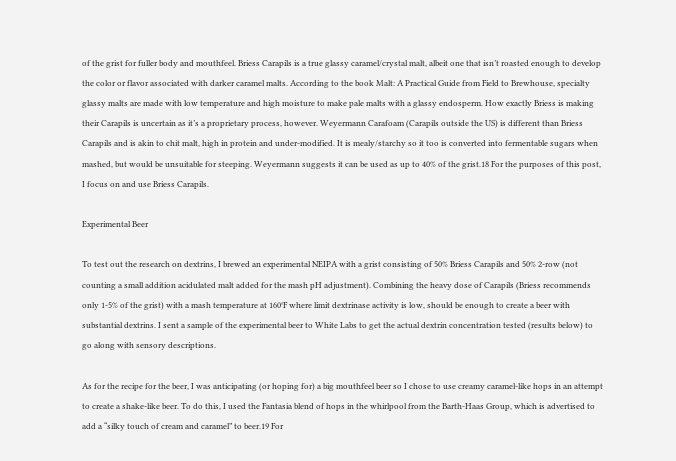of the grist for fuller body and mouthfeel. Briess Carapils is a true glassy caramel/crystal malt, albeit one that isn’t roasted enough to develop the color or flavor associated with darker caramel malts. According to the book Malt: A Practical Guide from Field to Brewhouse, specialty glassy malts are made with low temperature and high moisture to make pale malts with a glassy endosperm. How exactly Briess is making their Carapils is uncertain as it’s a proprietary process, however. Weyermann Carafoam (Carapils outside the US) is different than Briess Carapils and is akin to chit malt, high in protein and under-modified. It is mealy/starchy so it too is converted into fermentable sugars when mashed, but would be unsuitable for steeping. Weyermann suggests it can be used as up to 40% of the grist.18 For the purposes of this post, I focus on and use Briess Carapils.

Experimental Beer

To test out the research on dextrins, I brewed an experimental NEIPA with a grist consisting of 50% Briess Carapils and 50% 2-row (not counting a small addition acidulated malt added for the mash pH adjustment). Combining the heavy dose of Carapils (Briess recommends only 1-5% of the grist) with a mash temperature at 160°F where limit dextrinase activity is low, should be enough to create a beer with substantial dextrins. I sent a sample of the experimental beer to White Labs to get the actual dextrin concentration tested (results below) to go along with sensory descriptions.

As for the recipe for the beer, I was anticipating (or hoping for) a big mouthfeel beer so I chose to use creamy caramel-like hops in an attempt to create a shake-like beer. To do this, I used the Fantasia blend of hops in the whirlpool from the Barth-Haas Group, which is advertised to add a “silky touch of cream and caramel” to beer.19 For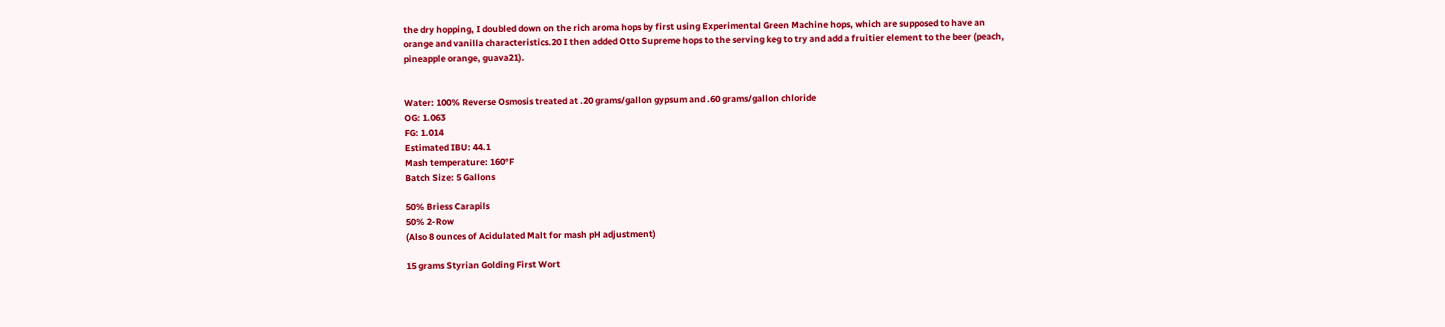the dry hopping, I doubled down on the rich aroma hops by first using Experimental Green Machine hops, which are supposed to have an orange and vanilla characteristics.20 I then added Otto Supreme hops to the serving keg to try and add a fruitier element to the beer (peach, pineapple orange, guava21).


Water: 100% Reverse Osmosis treated at .20 grams/gallon gypsum and .60 grams/gallon chloride
OG: 1.063
FG: 1.014
Estimated IBU: 44.1
Mash temperature: 160°F
Batch Size: 5 Gallons

50% Briess Carapils
50% 2-Row
(Also 8 ounces of Acidulated Malt for mash pH adjustment)

15 grams Styrian Golding First Wort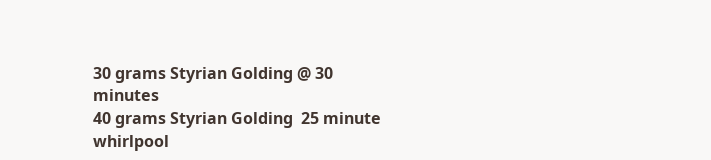30 grams Styrian Golding @ 30 minutes
40 grams Styrian Golding  25 minute whirlpool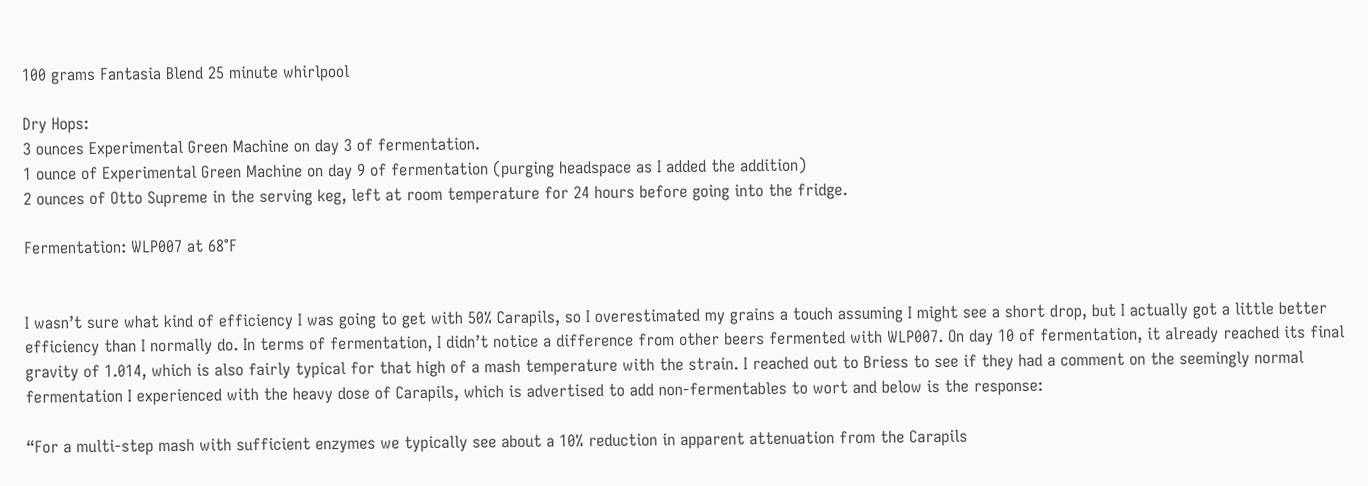100 grams Fantasia Blend 25 minute whirlpool

Dry Hops:
3 ounces Experimental Green Machine on day 3 of fermentation.
1 ounce of Experimental Green Machine on day 9 of fermentation (purging headspace as I added the addition)
2 ounces of Otto Supreme in the serving keg, left at room temperature for 24 hours before going into the fridge.

Fermentation: WLP007 at 68°F


I wasn’t sure what kind of efficiency I was going to get with 50% Carapils, so I overestimated my grains a touch assuming I might see a short drop, but I actually got a little better efficiency than I normally do. In terms of fermentation, I didn’t notice a difference from other beers fermented with WLP007. On day 10 of fermentation, it already reached its final gravity of 1.014, which is also fairly typical for that high of a mash temperature with the strain. I reached out to Briess to see if they had a comment on the seemingly normal fermentation I experienced with the heavy dose of Carapils, which is advertised to add non-fermentables to wort and below is the response:

“For a multi-step mash with sufficient enzymes we typically see about a 10% reduction in apparent attenuation from the Carapils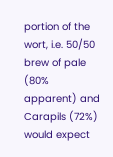portion of the wort, i.e. 50/50 brew of pale (80% apparent) and Carapils (72%) would expect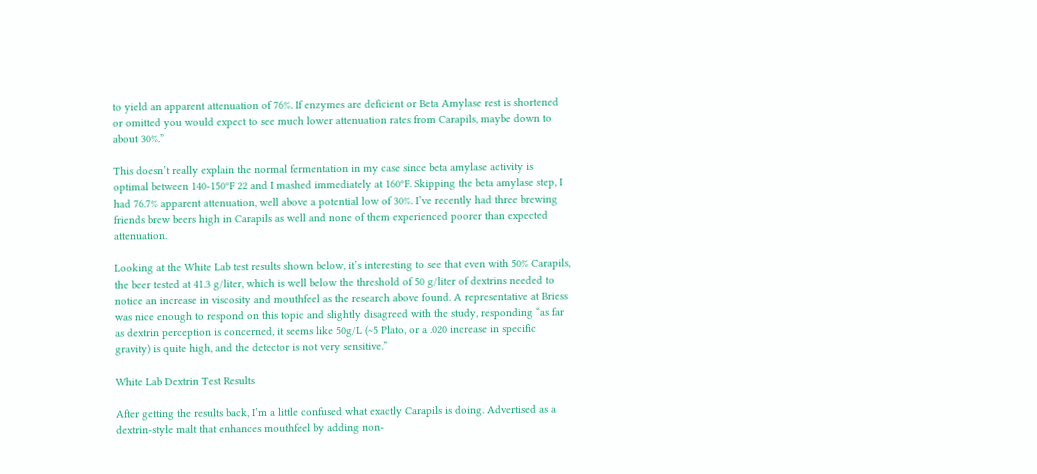to yield an apparent attenuation of 76%. If enzymes are deficient or Beta Amylase rest is shortened or omitted you would expect to see much lower attenuation rates from Carapils, maybe down to about 30%.”

This doesn’t really explain the normal fermentation in my case since beta amylase activity is optimal between 140-150ºF 22 and I mashed immediately at 160ºF. Skipping the beta amylase step, I had 76.7% apparent attenuation, well above a potential low of 30%. I’ve recently had three brewing friends brew beers high in Carapils as well and none of them experienced poorer than expected attenuation.

Looking at the White Lab test results shown below, it’s interesting to see that even with 50% Carapils, the beer tested at 41.3 g/liter, which is well below the threshold of 50 g/liter of dextrins needed to notice an increase in viscosity and mouthfeel as the research above found. A representative at Briess was nice enough to respond on this topic and slightly disagreed with the study, responding “as far as dextrin perception is concerned, it seems like 50g/L (~5 Plato, or a .020 increase in specific gravity) is quite high, and the detector is not very sensitive.”

White Lab Dextrin Test Results

After getting the results back, I’m a little confused what exactly Carapils is doing. Advertised as a dextrin-style malt that enhances mouthfeel by adding non-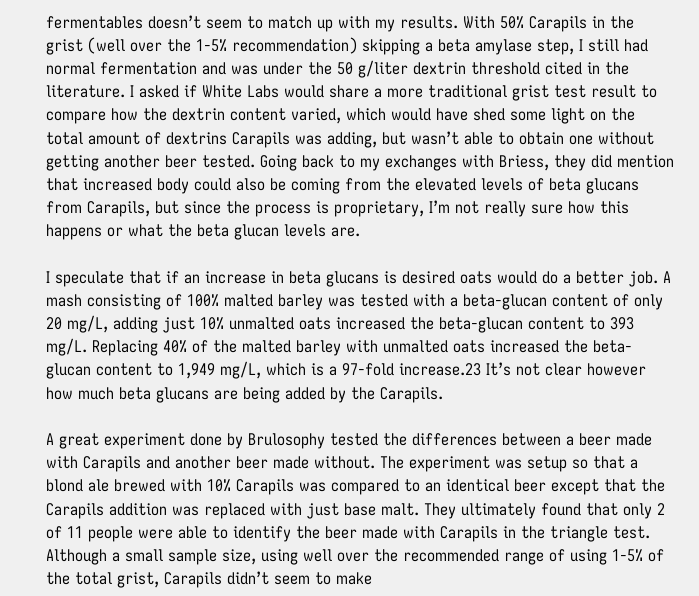fermentables doesn’t seem to match up with my results. With 50% Carapils in the grist (well over the 1-5% recommendation) skipping a beta amylase step, I still had normal fermentation and was under the 50 g/liter dextrin threshold cited in the literature. I asked if White Labs would share a more traditional grist test result to compare how the dextrin content varied, which would have shed some light on the total amount of dextrins Carapils was adding, but wasn’t able to obtain one without getting another beer tested. Going back to my exchanges with Briess, they did mention that increased body could also be coming from the elevated levels of beta glucans from Carapils, but since the process is proprietary, I’m not really sure how this happens or what the beta glucan levels are.

I speculate that if an increase in beta glucans is desired oats would do a better job. A mash consisting of 100% malted barley was tested with a beta-glucan content of only 20 mg/L, adding just 10% unmalted oats increased the beta-glucan content to 393 mg/L. Replacing 40% of the malted barley with unmalted oats increased the beta-glucan content to 1,949 mg/L, which is a 97-fold increase.23 It’s not clear however how much beta glucans are being added by the Carapils.

A great experiment done by Brulosophy tested the differences between a beer made with Carapils and another beer made without. The experiment was setup so that a blond ale brewed with 10% Carapils was compared to an identical beer except that the Carapils addition was replaced with just base malt. They ultimately found that only 2 of 11 people were able to identify the beer made with Carapils in the triangle test. Although a small sample size, using well over the recommended range of using 1-5% of the total grist, Carapils didn’t seem to make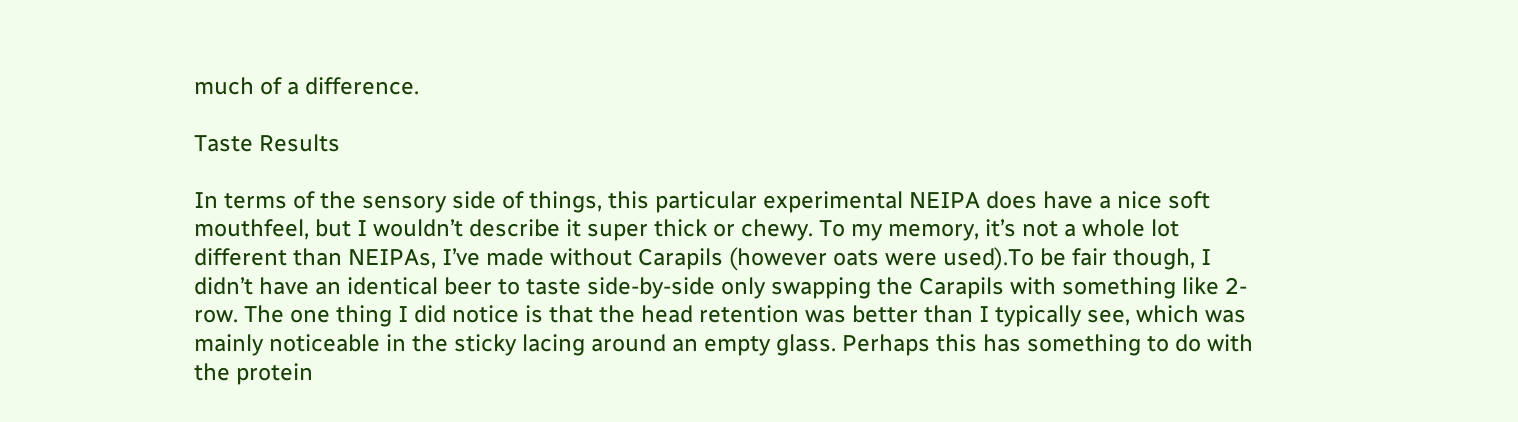much of a difference.

Taste Results

In terms of the sensory side of things, this particular experimental NEIPA does have a nice soft mouthfeel, but I wouldn’t describe it super thick or chewy. To my memory, it’s not a whole lot different than NEIPAs, I’ve made without Carapils (however oats were used).To be fair though, I didn’t have an identical beer to taste side-by-side only swapping the Carapils with something like 2-row. The one thing I did notice is that the head retention was better than I typically see, which was mainly noticeable in the sticky lacing around an empty glass. Perhaps this has something to do with the protein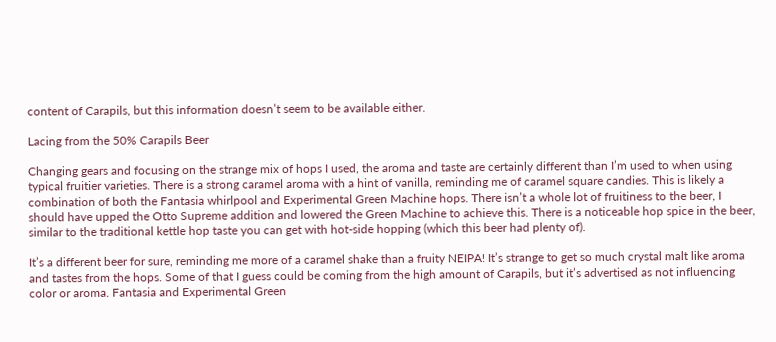content of Carapils, but this information doesn’t seem to be available either.

Lacing from the 50% Carapils Beer

Changing gears and focusing on the strange mix of hops I used, the aroma and taste are certainly different than I’m used to when using typical fruitier varieties. There is a strong caramel aroma with a hint of vanilla, reminding me of caramel square candies. This is likely a combination of both the Fantasia whirlpool and Experimental Green Machine hops. There isn’t a whole lot of fruitiness to the beer, I should have upped the Otto Supreme addition and lowered the Green Machine to achieve this. There is a noticeable hop spice in the beer, similar to the traditional kettle hop taste you can get with hot-side hopping (which this beer had plenty of).

It’s a different beer for sure, reminding me more of a caramel shake than a fruity NEIPA! It’s strange to get so much crystal malt like aroma and tastes from the hops. Some of that I guess could be coming from the high amount of Carapils, but it’s advertised as not influencing color or aroma. Fantasia and Experimental Green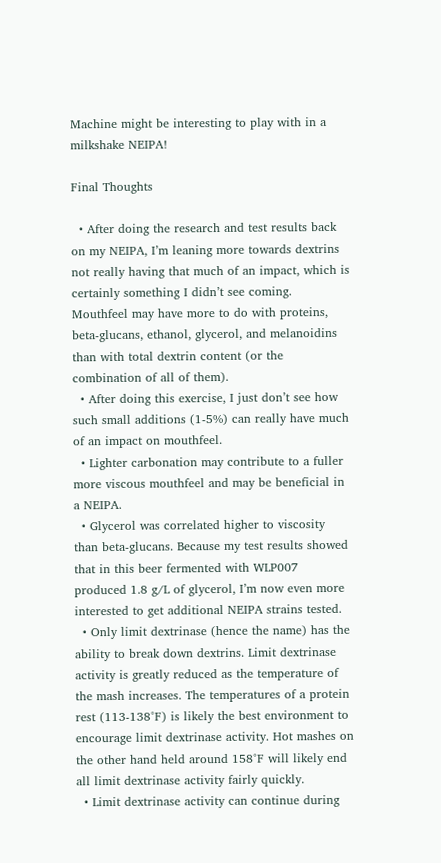Machine might be interesting to play with in a milkshake NEIPA!

Final Thoughts

  • After doing the research and test results back on my NEIPA, I’m leaning more towards dextrins not really having that much of an impact, which is certainly something I didn’t see coming.  Mouthfeel may have more to do with proteins, beta-glucans, ethanol, glycerol, and melanoidins than with total dextrin content (or the combination of all of them).
  • After doing this exercise, I just don’t see how such small additions (1-5%) can really have much of an impact on mouthfeel.
  • Lighter carbonation may contribute to a fuller more viscous mouthfeel and may be beneficial in a NEIPA.
  • Glycerol was correlated higher to viscosity than beta-glucans. Because my test results showed that in this beer fermented with WLP007 produced 1.8 g/L of glycerol, I’m now even more interested to get additional NEIPA strains tested.
  • Only limit dextrinase (hence the name) has the ability to break down dextrins. Limit dextrinase activity is greatly reduced as the temperature of the mash increases. The temperatures of a protein rest (113-138°F) is likely the best environment to encourage limit dextrinase activity. Hot mashes on the other hand held around 158°F will likely end all limit dextrinase activity fairly quickly.
  • Limit dextrinase activity can continue during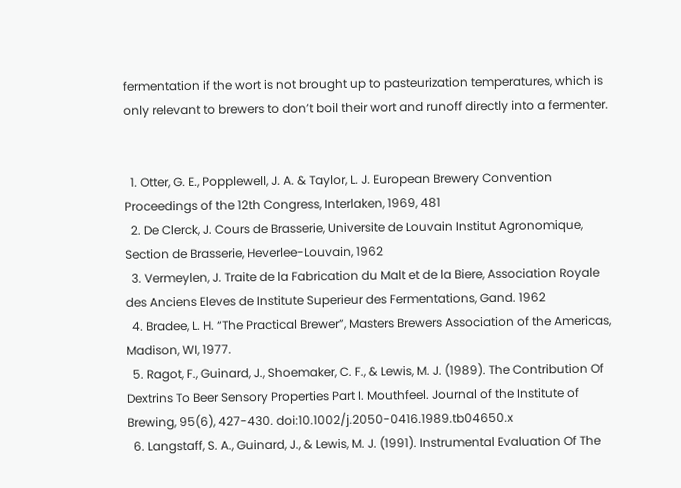fermentation if the wort is not brought up to pasteurization temperatures, which is only relevant to brewers to don’t boil their wort and runoff directly into a fermenter.


  1. Otter, G. E., Popplewell, J. A. & Taylor, L. J. European Brewery Convention Proceedings of the 12th Congress, Interlaken, 1969, 481
  2. De Clerck, J. Cours de Brasserie, Universite de Louvain Institut Agronomique, Section de Brasserie, Heverlee-Louvain, 1962
  3. Vermeylen, J. Traite de la Fabrication du Malt et de la Biere, Association Royale des Anciens Eleves de Institute Superieur des Fermentations, Gand. 1962
  4. Bradee, L. H. “The Practical Brewer”, Masters Brewers Association of the Americas, Madison, WI, 1977.
  5. Ragot, F., Guinard, J., Shoemaker, C. F., & Lewis, M. J. (1989). The Contribution Of Dextrins To Beer Sensory Properties Part I. Mouthfeel. Journal of the Institute of Brewing, 95(6), 427-430. doi:10.1002/j.2050-0416.1989.tb04650.x
  6. Langstaff, S. A., Guinard, J., & Lewis, M. J. (1991). Instrumental Evaluation Of The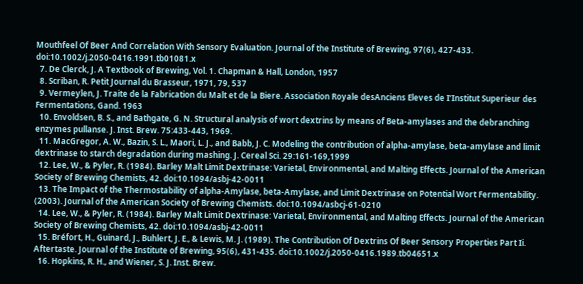Mouthfeel Of Beer And Correlation With Sensory Evaluation. Journal of the Institute of Brewing, 97(6), 427-433. doi:10.1002/j.2050-0416.1991.tb01081.x
  7. De Clerck, J. A Textbook of Brewing, Vol. 1. Chapman & Hall, London, 1957
  8. Scriban, R. Petit Journal du Brasseur, 1971, 79, 537
  9. Vermeylen, J. Traite de la Fabrication du Malt et de la Biere. Association Royale desAnciens Eleves de I’Institut Superieur des Fermentations, Gand. 1963
  10. Envoldsen, B. S., and Bathgate, G. N. Structural analysis of wort dextrins by means of Beta-amylases and the debranching enzymes pullanse. J. Inst. Brew. 75:433-443, 1969.
  11. MacGregor, A. W., Bazin, S. L., Maori, L. J., and Babb, J. C. Modeling the contribution of alpha-amylase, beta-amylase and limit dextrinase to starch degradation during mashing. J. Cereal Sci. 29:161-169,1999
  12. Lee, W., & Pyler, R. (1984). Barley Malt Limit Dextrinase: Varietal, Environmental, and Malting Effects. Journal of the American Society of Brewing Chemists, 42. doi:10.1094/asbj-42-0011
  13. The Impact of the Thermostability of alpha-Amylase, beta-Amylase, and Limit Dextrinase on Potential Wort Fermentability. (2003). Journal of the American Society of Brewing Chemists. doi:10.1094/asbcj-61-0210
  14. Lee, W., & Pyler, R. (1984). Barley Malt Limit Dextrinase: Varietal, Environmental, and Malting Effects. Journal of the American Society of Brewing Chemists, 42. doi:10.1094/asbj-42-0011
  15. Bréfort, H., Guinard, J., Buhlert, J. E., & Lewis, M. J. (1989). The Contribution Of Dextrins Of Beer Sensory Properties Part Ii. Aftertaste. Journal of the Institute of Brewing, 95(6), 431-435. doi:10.1002/j.2050-0416.1989.tb04651.x
  16. Hopkins, R. H., and Wiener, S. J. Inst. Brew.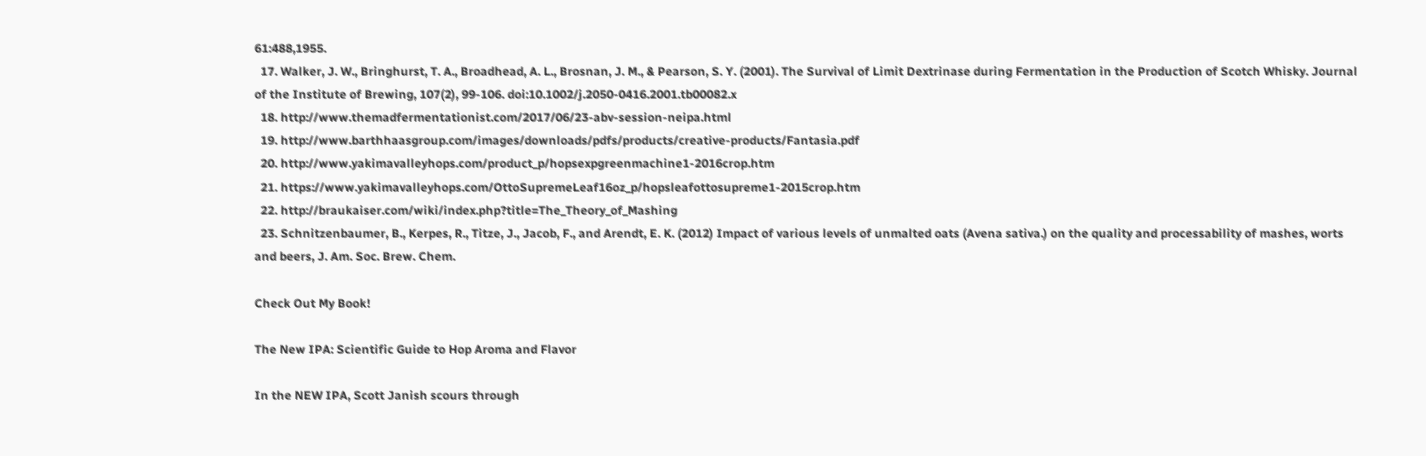61:488,1955.
  17. Walker, J. W., Bringhurst, T. A., Broadhead, A. L., Brosnan, J. M., & Pearson, S. Y. (2001). The Survival of Limit Dextrinase during Fermentation in the Production of Scotch Whisky. Journal of the Institute of Brewing, 107(2), 99-106. doi:10.1002/j.2050-0416.2001.tb00082.x
  18. http://www.themadfermentationist.com/2017/06/23-abv-session-neipa.html
  19. http://www.barthhaasgroup.com/images/downloads/pdfs/products/creative-products/Fantasia.pdf
  20. http://www.yakimavalleyhops.com/product_p/hopsexpgreenmachine1-2016crop.htm
  21. https://www.yakimavalleyhops.com/OttoSupremeLeaf16oz_p/hopsleafottosupreme1-2015crop.htm
  22. http://braukaiser.com/wiki/index.php?title=The_Theory_of_Mashing
  23. Schnitzenbaumer, B., Kerpes, R., Titze, J., Jacob, F., and Arendt, E. K. (2012) Impact of various levels of unmalted oats (Avena sativa.) on the quality and processability of mashes, worts and beers, J. Am. Soc. Brew. Chem.

Check Out My Book!

The New IPA: Scientific Guide to Hop Aroma and Flavor

In the NEW IPA, Scott Janish scours through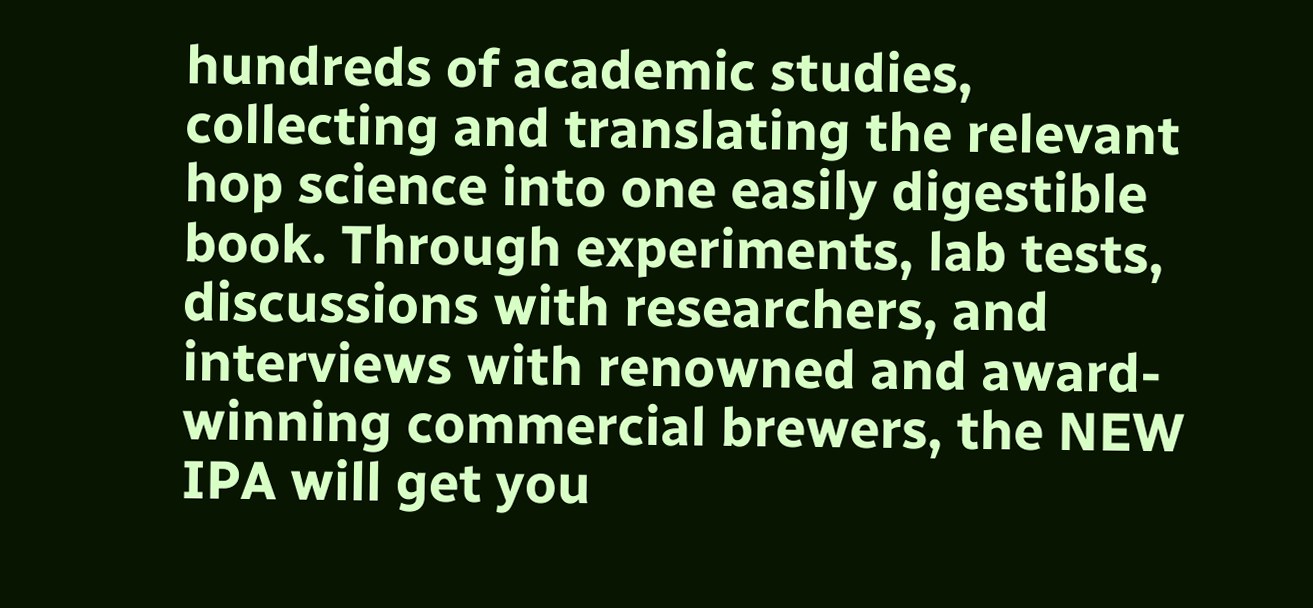hundreds of academic studies, collecting and translating the relevant hop science into one easily digestible book. Through experiments, lab tests, discussions with researchers, and interviews with renowned and award-winning commercial brewers, the NEW IPA will get you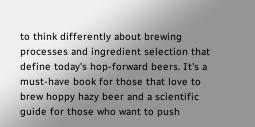to think differently about brewing processes and ingredient selection that define today's hop-forward beers. It's a must-have book for those that love to brew hoppy hazy beer and a scientific guide for those who want to push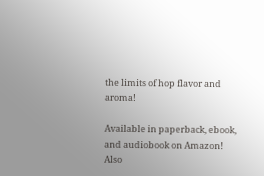the limits of hop flavor and aroma!

Available in paperback, ebook, and audiobook on Amazon! Also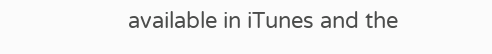available in iTunes and the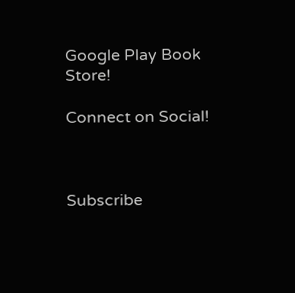Google Play Book Store!

Connect on Social!



Subscribe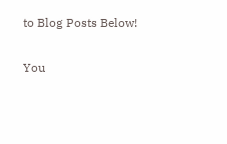to Blog Posts Below!

You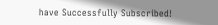have Successfully Subscribed!